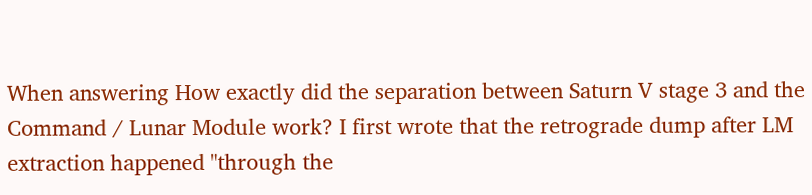When answering How exactly did the separation between Saturn V stage 3 and the Command / Lunar Module work? I first wrote that the retrograde dump after LM extraction happened "through the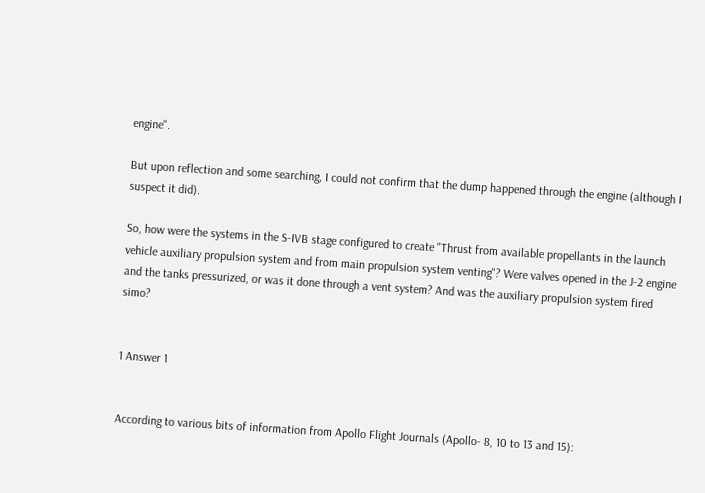engine".

But upon reflection and some searching, I could not confirm that the dump happened through the engine (although I suspect it did).

So, how were the systems in the S-IVB stage configured to create "Thrust from available propellants in the launch vehicle auxiliary propulsion system and from main propulsion system venting"? Were valves opened in the J-2 engine and the tanks pressurized, or was it done through a vent system? And was the auxiliary propulsion system fired simo?


1 Answer 1


According to various bits of information from Apollo Flight Journals (Apollo- 8, 10 to 13 and 15):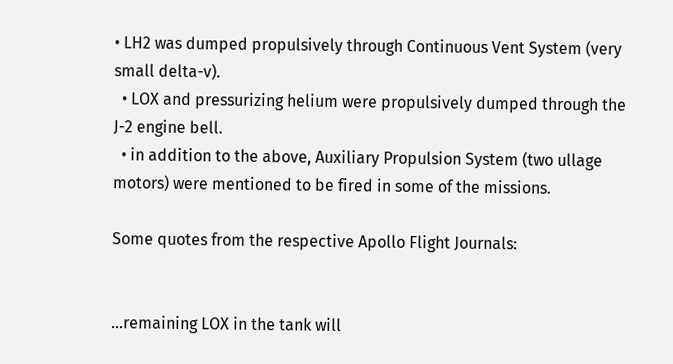• LH2 was dumped propulsively through Continuous Vent System (very small delta-v).
  • LOX and pressurizing helium were propulsively dumped through the J-2 engine bell.
  • in addition to the above, Auxiliary Propulsion System (two ullage motors) were mentioned to be fired in some of the missions.

Some quotes from the respective Apollo Flight Journals:


...remaining LOX in the tank will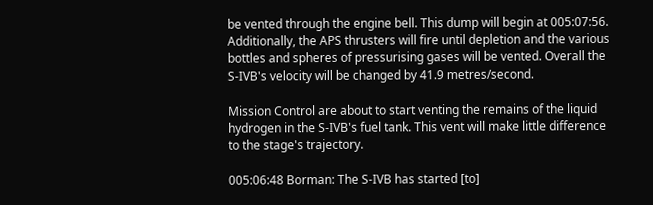be vented through the engine bell. This dump will begin at 005:07:56. Additionally, the APS thrusters will fire until depletion and the various bottles and spheres of pressurising gases will be vented. Overall the S-IVB's velocity will be changed by 41.9 metres/second.

Mission Control are about to start venting the remains of the liquid hydrogen in the S-IVB's fuel tank. This vent will make little difference to the stage's trajectory.

005:06:48 Borman: The S-IVB has started [to]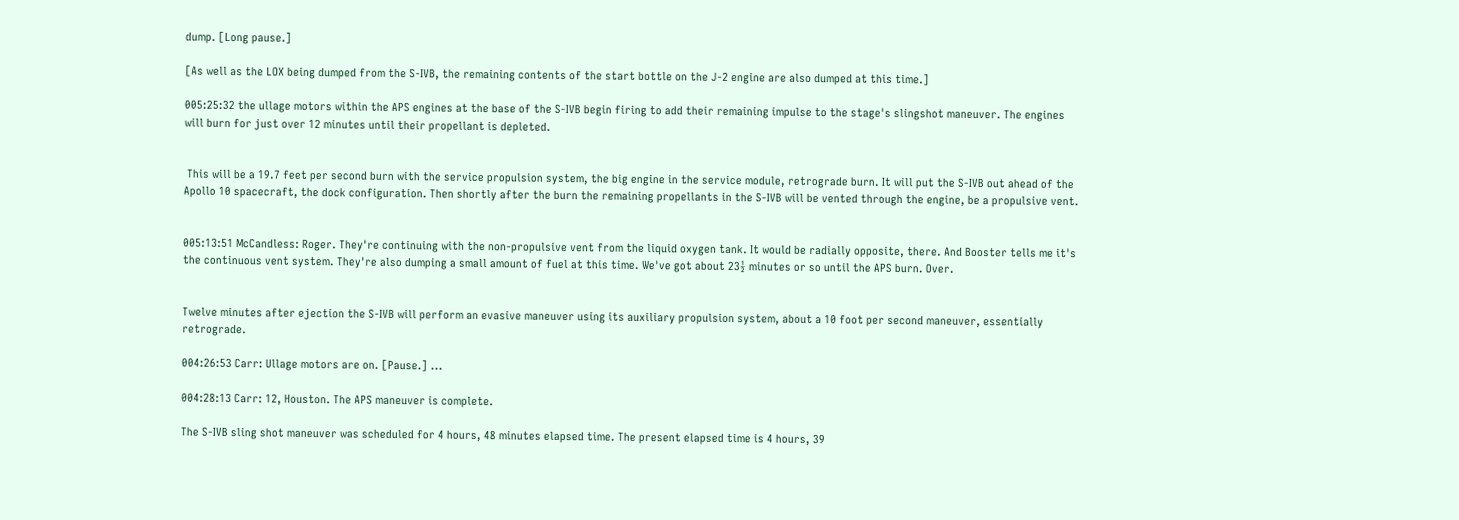dump. [Long pause.]

[As well as the LOX being dumped from the S-IVB, the remaining contents of the start bottle on the J-2 engine are also dumped at this time.]

005:25:32 the ullage motors within the APS engines at the base of the S-IVB begin firing to add their remaining impulse to the stage's slingshot maneuver. The engines will burn for just over 12 minutes until their propellant is depleted.


 This will be a 19.7 feet per second burn with the service propulsion system, the big engine in the service module, retrograde burn. It will put the S-IVB out ahead of the Apollo 10 spacecraft, the dock configuration. Then shortly after the burn the remaining propellants in the S-IVB will be vented through the engine, be a propulsive vent.


005:13:51 McCandless: Roger. They're continuing with the non-propulsive vent from the liquid oxygen tank. It would be radially opposite, there. And Booster tells me it's the continuous vent system. They're also dumping a small amount of fuel at this time. We've got about 23½ minutes or so until the APS burn. Over.


Twelve minutes after ejection the S-IVB will perform an evasive maneuver using its auxiliary propulsion system, about a 10 foot per second maneuver, essentially retrograde.

004:26:53 Carr: Ullage motors are on. [Pause.] ...

004:28:13 Carr: 12, Houston. The APS maneuver is complete.

The S-IVB sling shot maneuver was scheduled for 4 hours, 48 minutes elapsed time. The present elapsed time is 4 hours, 39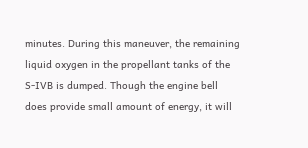minutes. During this maneuver, the remaining liquid oxygen in the propellant tanks of the S-IVB is dumped. Though the engine bell does provide small amount of energy, it will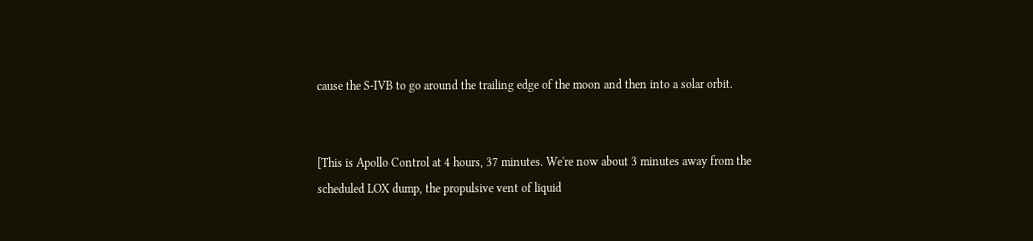cause the S-IVB to go around the trailing edge of the moon and then into a solar orbit.


[This is Apollo Control at 4 hours, 37 minutes. We're now about 3 minutes away from the scheduled LOX dump, the propulsive vent of liquid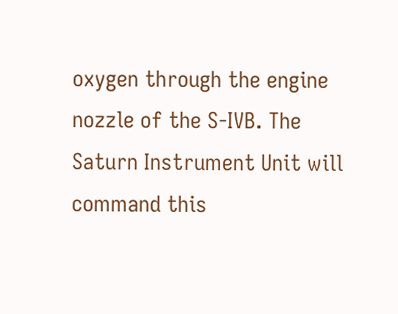oxygen through the engine nozzle of the S-IVB. The Saturn Instrument Unit will command this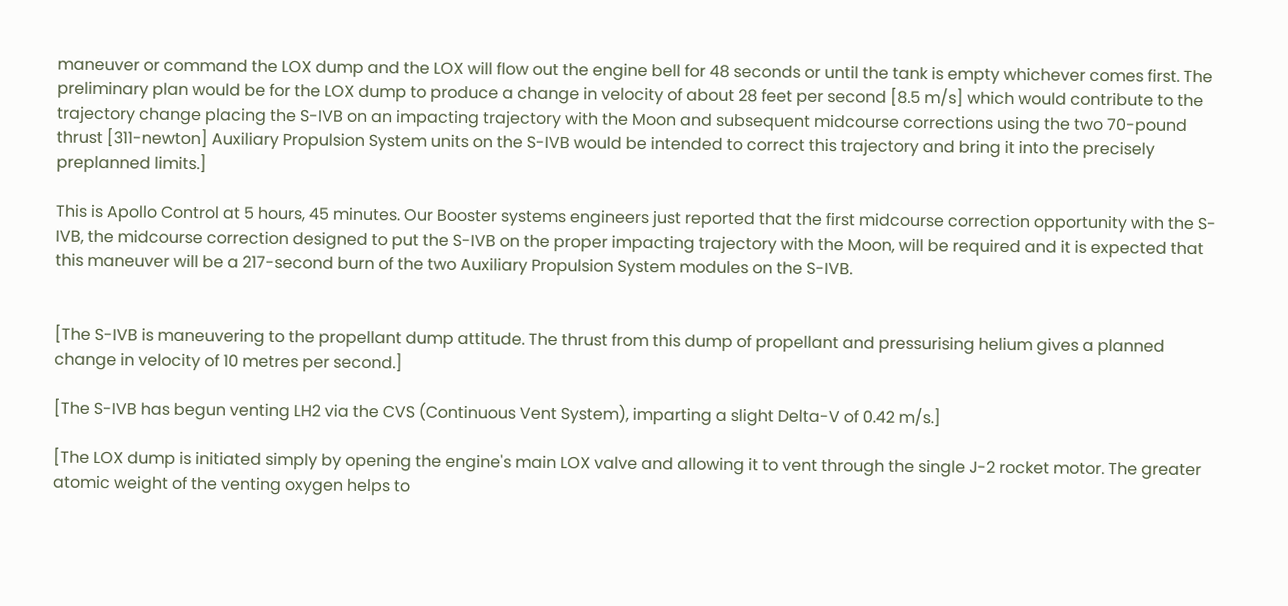maneuver or command the LOX dump and the LOX will flow out the engine bell for 48 seconds or until the tank is empty whichever comes first. The preliminary plan would be for the LOX dump to produce a change in velocity of about 28 feet per second [8.5 m/s] which would contribute to the trajectory change placing the S-IVB on an impacting trajectory with the Moon and subsequent midcourse corrections using the two 70-pound thrust [311-newton] Auxiliary Propulsion System units on the S-IVB would be intended to correct this trajectory and bring it into the precisely preplanned limits.]

This is Apollo Control at 5 hours, 45 minutes. Our Booster systems engineers just reported that the first midcourse correction opportunity with the S-IVB, the midcourse correction designed to put the S-IVB on the proper impacting trajectory with the Moon, will be required and it is expected that this maneuver will be a 217-second burn of the two Auxiliary Propulsion System modules on the S-IVB.


[The S-IVB is maneuvering to the propellant dump attitude. The thrust from this dump of propellant and pressurising helium gives a planned change in velocity of 10 metres per second.]

[The S-IVB has begun venting LH2 via the CVS (Continuous Vent System), imparting a slight Delta-V of 0.42 m/s.]

[The LOX dump is initiated simply by opening the engine's main LOX valve and allowing it to vent through the single J-2 rocket motor. The greater atomic weight of the venting oxygen helps to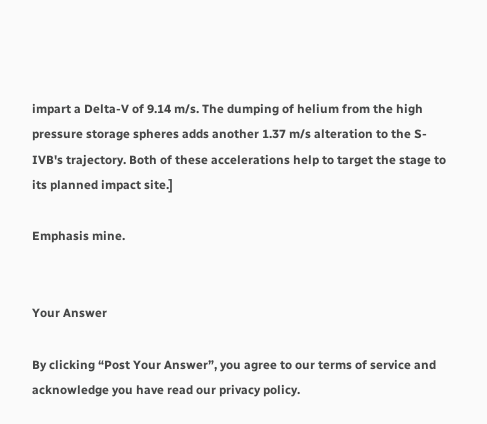impart a Delta-V of 9.14 m/s. The dumping of helium from the high pressure storage spheres adds another 1.37 m/s alteration to the S-IVB's trajectory. Both of these accelerations help to target the stage to its planned impact site.]

Emphasis mine.


Your Answer

By clicking “Post Your Answer”, you agree to our terms of service and acknowledge you have read our privacy policy.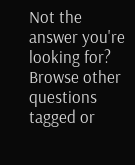Not the answer you're looking for? Browse other questions tagged or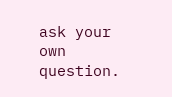ask your own question.